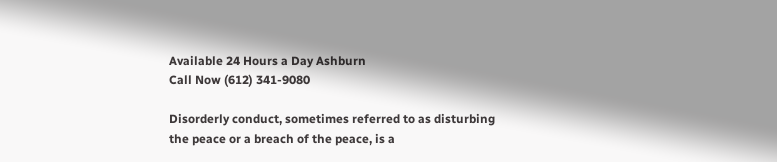Available 24 Hours a Day Ashburn
Call Now (612) 341-9080

Disorderly conduct, sometimes referred to as disturbing the peace or a breach of the peace, is a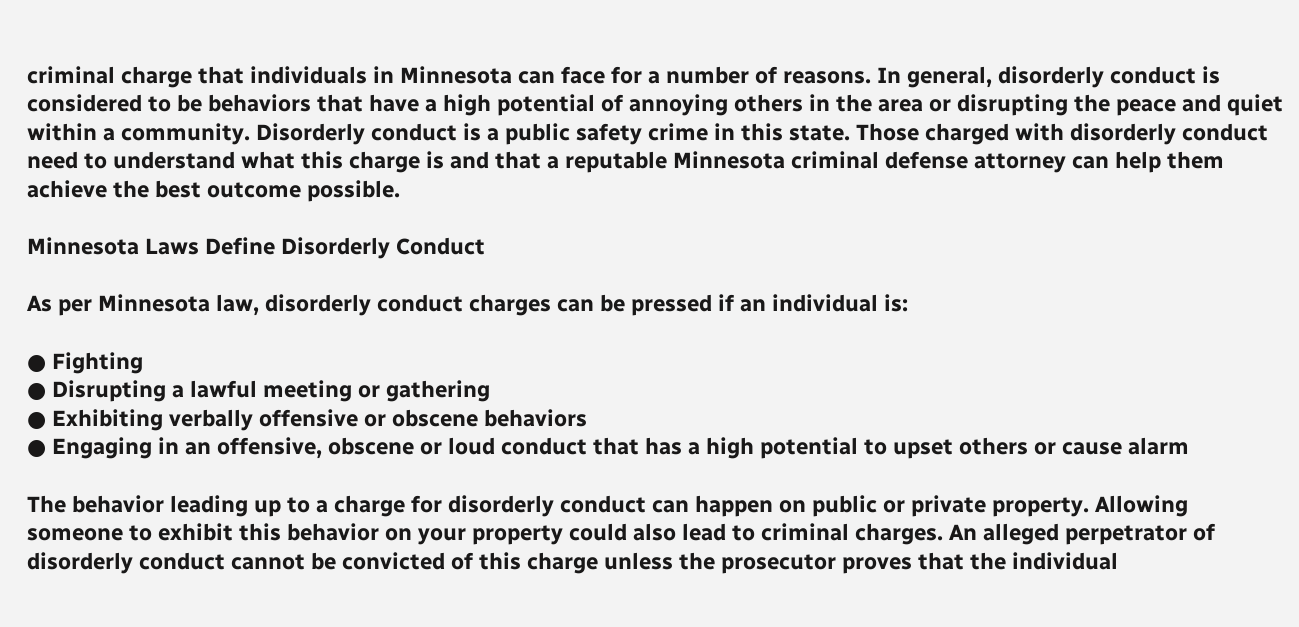criminal charge that individuals in Minnesota can face for a number of reasons. In general, disorderly conduct is considered to be behaviors that have a high potential of annoying others in the area or disrupting the peace and quiet within a community. Disorderly conduct is a public safety crime in this state. Those charged with disorderly conduct need to understand what this charge is and that a reputable Minnesota criminal defense attorney can help them achieve the best outcome possible.

Minnesota Laws Define Disorderly Conduct

As per Minnesota law, disorderly conduct charges can be pressed if an individual is:

● Fighting
● Disrupting a lawful meeting or gathering
● Exhibiting verbally offensive or obscene behaviors
● Engaging in an offensive, obscene or loud conduct that has a high potential to upset others or cause alarm

The behavior leading up to a charge for disorderly conduct can happen on public or private property. Allowing someone to exhibit this behavior on your property could also lead to criminal charges. An alleged perpetrator of disorderly conduct cannot be convicted of this charge unless the prosecutor proves that the individual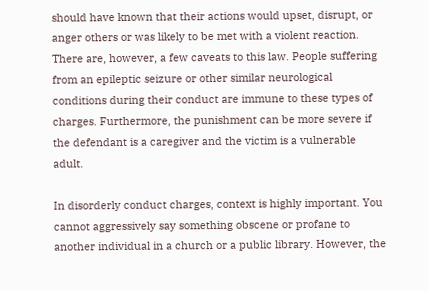should have known that their actions would upset, disrupt, or anger others or was likely to be met with a violent reaction. There are, however, a few caveats to this law. People suffering from an epileptic seizure or other similar neurological conditions during their conduct are immune to these types of charges. Furthermore, the punishment can be more severe if the defendant is a caregiver and the victim is a vulnerable adult.

In disorderly conduct charges, context is highly important. You cannot aggressively say something obscene or profane to another individual in a church or a public library. However, the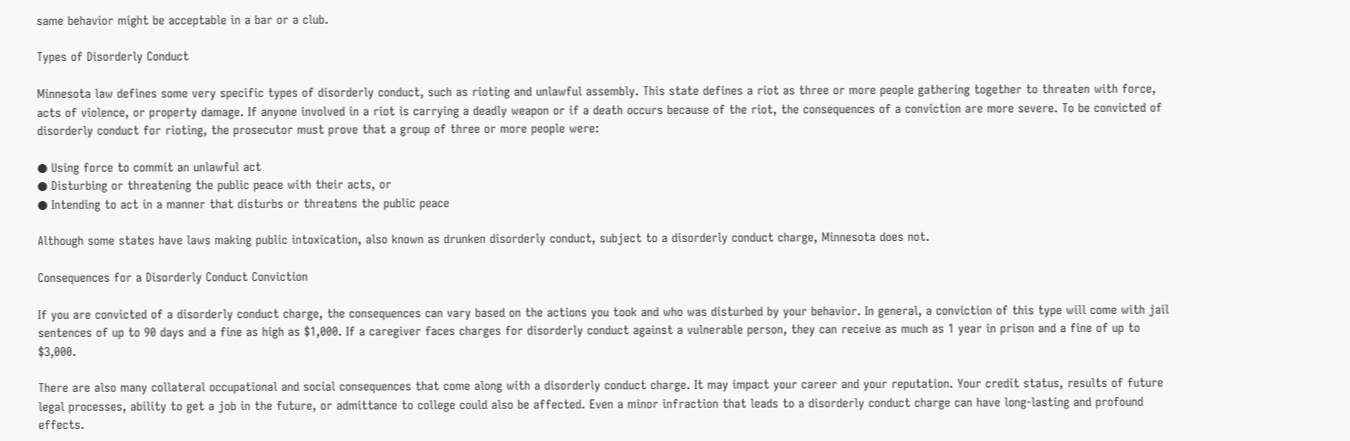same behavior might be acceptable in a bar or a club.

Types of Disorderly Conduct

Minnesota law defines some very specific types of disorderly conduct, such as rioting and unlawful assembly. This state defines a riot as three or more people gathering together to threaten with force, acts of violence, or property damage. If anyone involved in a riot is carrying a deadly weapon or if a death occurs because of the riot, the consequences of a conviction are more severe. To be convicted of disorderly conduct for rioting, the prosecutor must prove that a group of three or more people were:

● Using force to commit an unlawful act
● Disturbing or threatening the public peace with their acts, or
● Intending to act in a manner that disturbs or threatens the public peace

Although some states have laws making public intoxication, also known as drunken disorderly conduct, subject to a disorderly conduct charge, Minnesota does not.

Consequences for a Disorderly Conduct Conviction

If you are convicted of a disorderly conduct charge, the consequences can vary based on the actions you took and who was disturbed by your behavior. In general, a conviction of this type will come with jail sentences of up to 90 days and a fine as high as $1,000. If a caregiver faces charges for disorderly conduct against a vulnerable person, they can receive as much as 1 year in prison and a fine of up to $3,000.

There are also many collateral occupational and social consequences that come along with a disorderly conduct charge. It may impact your career and your reputation. Your credit status, results of future legal processes, ability to get a job in the future, or admittance to college could also be affected. Even a minor infraction that leads to a disorderly conduct charge can have long-lasting and profound effects.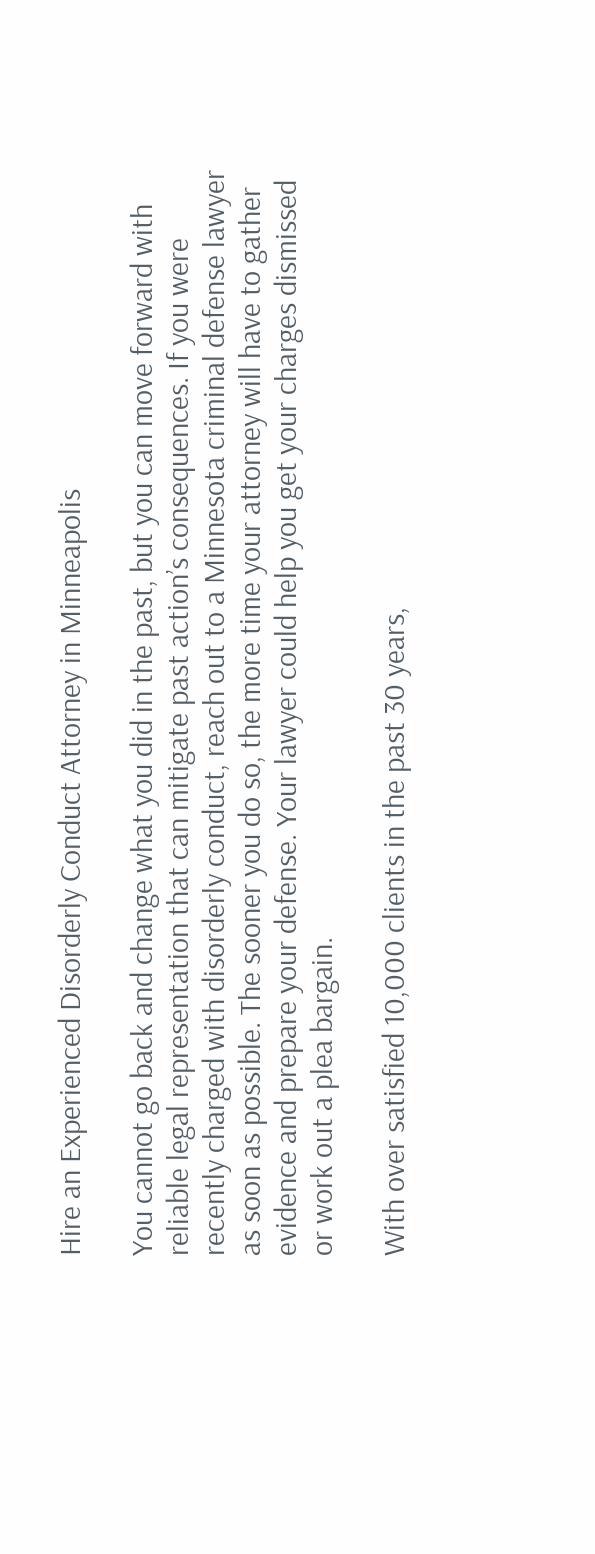Hire an Experienced Disorderly Conduct Attorney in Minneapolis

You cannot go back and change what you did in the past, but you can move forward with reliable legal representation that can mitigate past action’s consequences. If you were recently charged with disorderly conduct, reach out to a Minnesota criminal defense lawyer as soon as possible. The sooner you do so, the more time your attorney will have to gather evidence and prepare your defense. Your lawyer could help you get your charges dismissed or work out a plea bargain.

With over satisfied 10,000 clients in the past 30 years,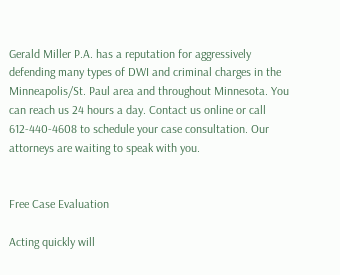Gerald Miller P.A. has a reputation for aggressively defending many types of DWI and criminal charges in the Minneapolis/St. Paul area and throughout Minnesota. You can reach us 24 hours a day. Contact us online or call 612-440-4608 to schedule your case consultation. Our attorneys are waiting to speak with you.


Free Case Evaluation

Acting quickly will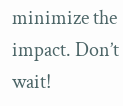minimize the impact. Don’t wait!